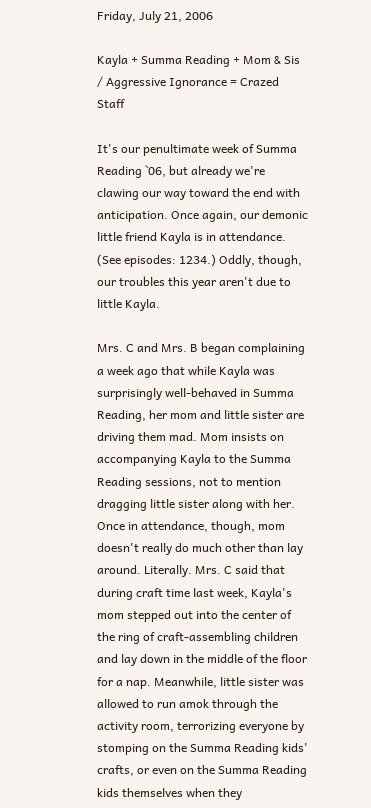Friday, July 21, 2006

Kayla + Summa Reading + Mom & Sis / Aggressive Ignorance = Crazed Staff

It's our penultimate week of Summa Reading `06, but already we're clawing our way toward the end with anticipation. Once again, our demonic little friend Kayla is in attendance. (See episodes: 1234.) Oddly, though, our troubles this year aren't due to little Kayla.

Mrs. C and Mrs. B began complaining a week ago that while Kayla was surprisingly well-behaved in Summa Reading, her mom and little sister are driving them mad. Mom insists on accompanying Kayla to the Summa Reading sessions, not to mention dragging little sister along with her. Once in attendance, though, mom doesn't really do much other than lay around. Literally. Mrs. C said that during craft time last week, Kayla's mom stepped out into the center of the ring of craft-assembling children and lay down in the middle of the floor for a nap. Meanwhile, little sister was allowed to run amok through the activity room, terrorizing everyone by stomping on the Summa Reading kids' crafts, or even on the Summa Reading kids themselves when they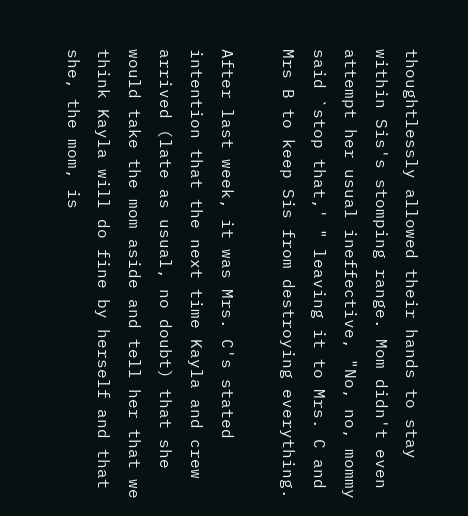thoughtlessly allowed their hands to stay within Sis's stomping range. Mom didn't even attempt her usual ineffective, "No, no, mommy said `stop that,' " leaving it to Mrs. C and Mrs B to keep Sis from destroying everything.

After last week, it was Mrs. C's stated intention that the next time Kayla and crew arrived (late as usual, no doubt) that she would take the mom aside and tell her that we think Kayla will do fine by herself and that she, the mom, is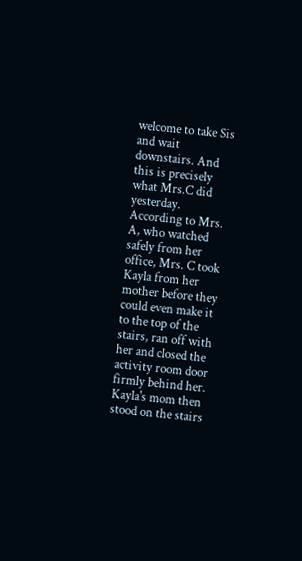welcome to take Sis and wait downstairs. And this is precisely what Mrs.C did yesterday. According to Mrs. A, who watched safely from her office, Mrs. C took Kayla from her mother before they could even make it to the top of the stairs, ran off with her and closed the activity room door firmly behind her. Kayla's mom then stood on the stairs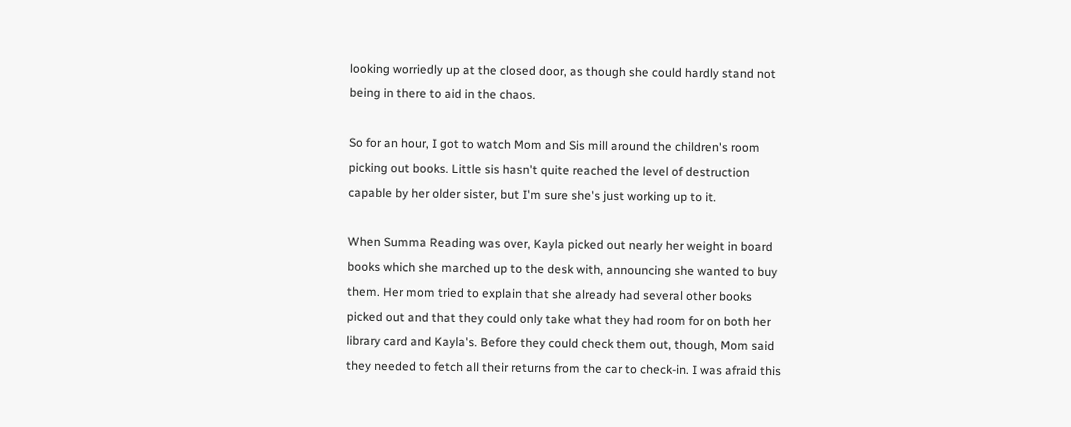looking worriedly up at the closed door, as though she could hardly stand not being in there to aid in the chaos.

So for an hour, I got to watch Mom and Sis mill around the children's room picking out books. Little sis hasn't quite reached the level of destruction capable by her older sister, but I'm sure she's just working up to it.

When Summa Reading was over, Kayla picked out nearly her weight in board books which she marched up to the desk with, announcing she wanted to buy them. Her mom tried to explain that she already had several other books picked out and that they could only take what they had room for on both her library card and Kayla's. Before they could check them out, though, Mom said they needed to fetch all their returns from the car to check-in. I was afraid this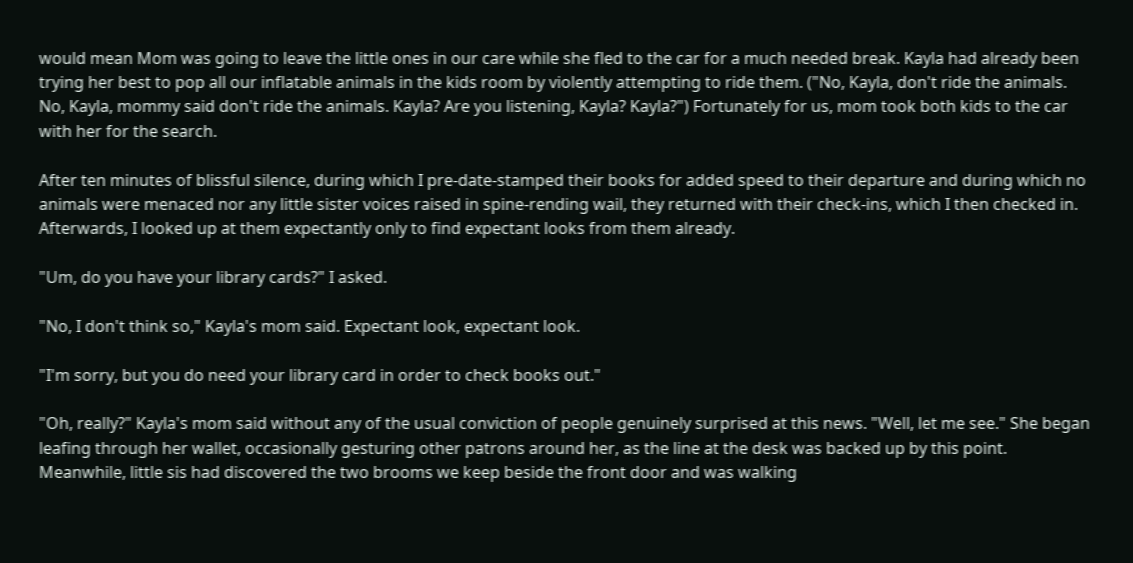would mean Mom was going to leave the little ones in our care while she fled to the car for a much needed break. Kayla had already been trying her best to pop all our inflatable animals in the kids room by violently attempting to ride them. ("No, Kayla, don't ride the animals. No, Kayla, mommy said don't ride the animals. Kayla? Are you listening, Kayla? Kayla?") Fortunately for us, mom took both kids to the car with her for the search.

After ten minutes of blissful silence, during which I pre-date-stamped their books for added speed to their departure and during which no animals were menaced nor any little sister voices raised in spine-rending wail, they returned with their check-ins, which I then checked in. Afterwards, I looked up at them expectantly only to find expectant looks from them already.

"Um, do you have your library cards?" I asked.

"No, I don't think so," Kayla's mom said. Expectant look, expectant look.

"I'm sorry, but you do need your library card in order to check books out."

"Oh, really?" Kayla's mom said without any of the usual conviction of people genuinely surprised at this news. "Well, let me see." She began leafing through her wallet, occasionally gesturing other patrons around her, as the line at the desk was backed up by this point. Meanwhile, little sis had discovered the two brooms we keep beside the front door and was walking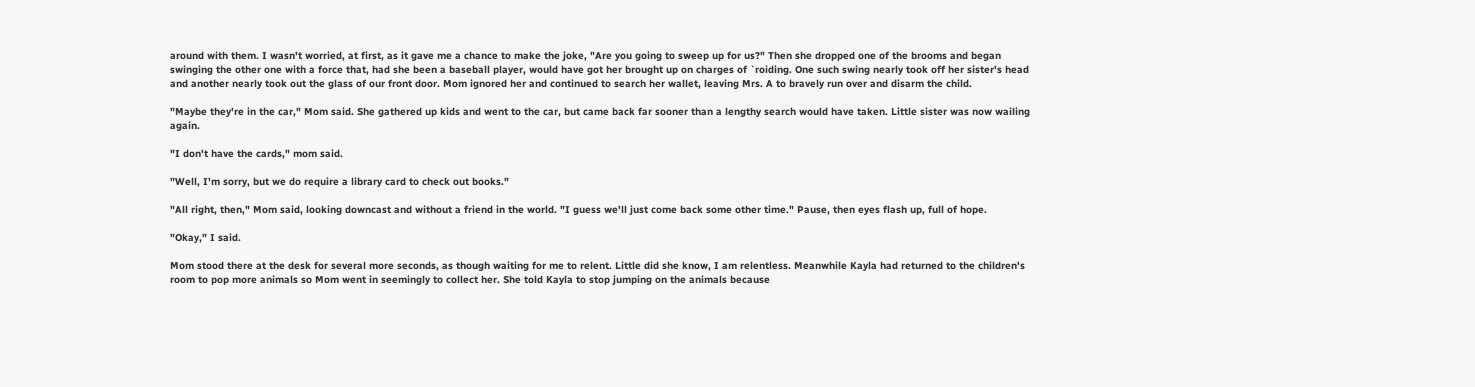around with them. I wasn't worried, at first, as it gave me a chance to make the joke, "Are you going to sweep up for us?" Then she dropped one of the brooms and began swinging the other one with a force that, had she been a baseball player, would have got her brought up on charges of `roiding. One such swing nearly took off her sister's head and another nearly took out the glass of our front door. Mom ignored her and continued to search her wallet, leaving Mrs. A to bravely run over and disarm the child.

"Maybe they're in the car," Mom said. She gathered up kids and went to the car, but came back far sooner than a lengthy search would have taken. Little sister was now wailing again.

"I don't have the cards," mom said.

"Well, I'm sorry, but we do require a library card to check out books."

"All right, then," Mom said, looking downcast and without a friend in the world. "I guess we'll just come back some other time." Pause, then eyes flash up, full of hope.

"Okay," I said.

Mom stood there at the desk for several more seconds, as though waiting for me to relent. Little did she know, I am relentless. Meanwhile Kayla had returned to the children's room to pop more animals so Mom went in seemingly to collect her. She told Kayla to stop jumping on the animals because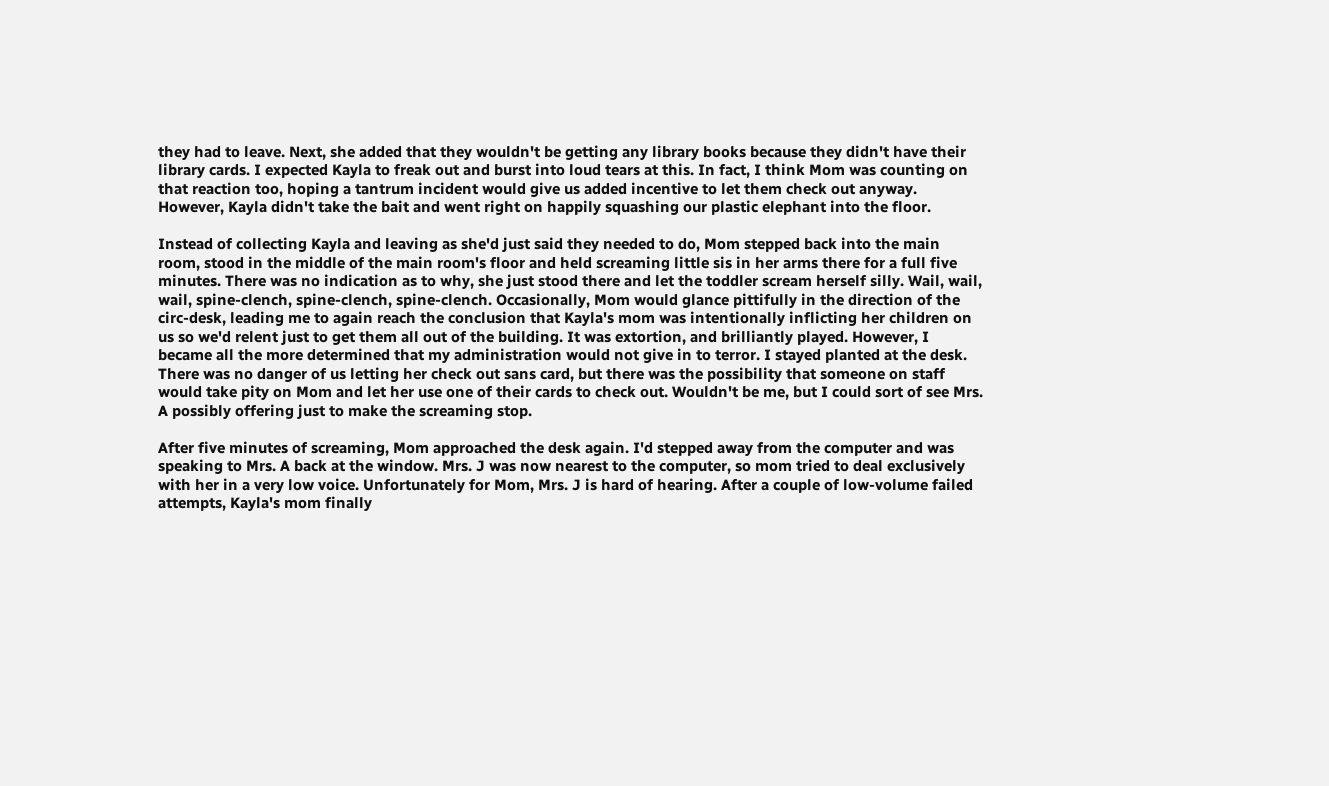they had to leave. Next, she added that they wouldn't be getting any library books because they didn't have their library cards. I expected Kayla to freak out and burst into loud tears at this. In fact, I think Mom was counting on that reaction too, hoping a tantrum incident would give us added incentive to let them check out anyway. However, Kayla didn't take the bait and went right on happily squashing our plastic elephant into the floor.

Instead of collecting Kayla and leaving as she'd just said they needed to do, Mom stepped back into the main room, stood in the middle of the main room's floor and held screaming little sis in her arms there for a full five minutes. There was no indication as to why, she just stood there and let the toddler scream herself silly. Wail, wail, wail, spine-clench, spine-clench, spine-clench. Occasionally, Mom would glance pittifully in the direction of the circ-desk, leading me to again reach the conclusion that Kayla's mom was intentionally inflicting her children on us so we'd relent just to get them all out of the building. It was extortion, and brilliantly played. However, I became all the more determined that my administration would not give in to terror. I stayed planted at the desk. There was no danger of us letting her check out sans card, but there was the possibility that someone on staff would take pity on Mom and let her use one of their cards to check out. Wouldn't be me, but I could sort of see Mrs. A possibly offering just to make the screaming stop.

After five minutes of screaming, Mom approached the desk again. I'd stepped away from the computer and was speaking to Mrs. A back at the window. Mrs. J was now nearest to the computer, so mom tried to deal exclusively with her in a very low voice. Unfortunately for Mom, Mrs. J is hard of hearing. After a couple of low-volume failed attempts, Kayla's mom finally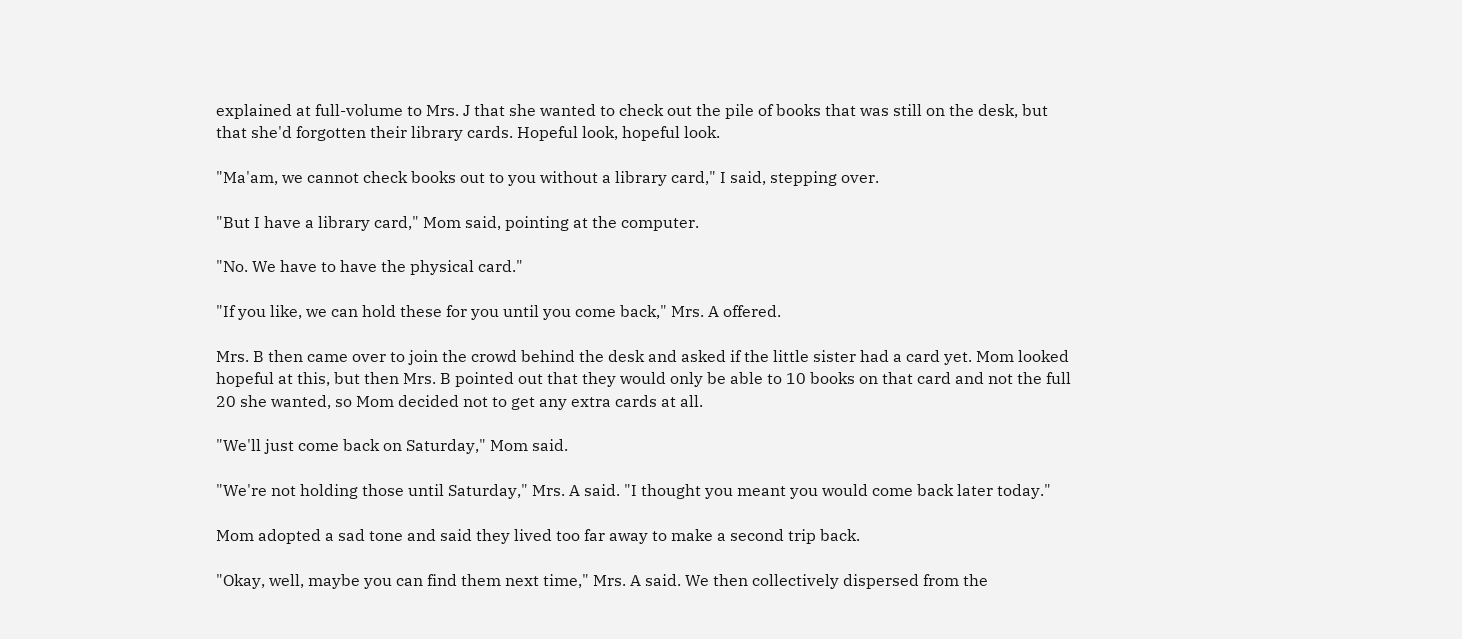explained at full-volume to Mrs. J that she wanted to check out the pile of books that was still on the desk, but that she'd forgotten their library cards. Hopeful look, hopeful look.

"Ma'am, we cannot check books out to you without a library card," I said, stepping over.

"But I have a library card," Mom said, pointing at the computer.

"No. We have to have the physical card."

"If you like, we can hold these for you until you come back," Mrs. A offered.

Mrs. B then came over to join the crowd behind the desk and asked if the little sister had a card yet. Mom looked hopeful at this, but then Mrs. B pointed out that they would only be able to 10 books on that card and not the full 20 she wanted, so Mom decided not to get any extra cards at all.

"We'll just come back on Saturday," Mom said.

"We're not holding those until Saturday," Mrs. A said. "I thought you meant you would come back later today."

Mom adopted a sad tone and said they lived too far away to make a second trip back.

"Okay, well, maybe you can find them next time," Mrs. A said. We then collectively dispersed from the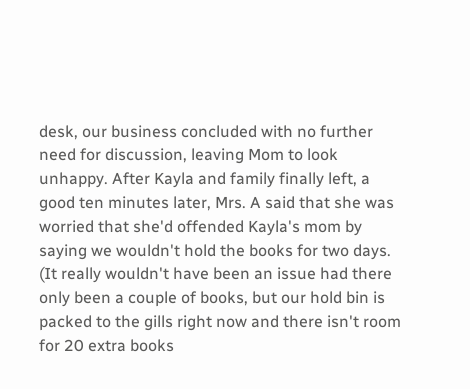desk, our business concluded with no further need for discussion, leaving Mom to look unhappy. After Kayla and family finally left, a good ten minutes later, Mrs. A said that she was worried that she'd offended Kayla's mom by saying we wouldn't hold the books for two days. (It really wouldn't have been an issue had there only been a couple of books, but our hold bin is packed to the gills right now and there isn't room for 20 extra books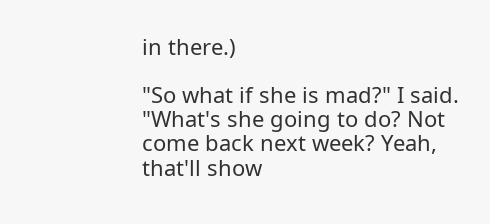in there.)

"So what if she is mad?" I said. "What's she going to do? Not come back next week? Yeah, that'll show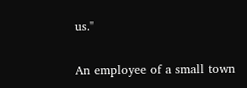us."

An employee of a small town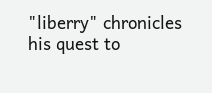"liberry" chronicles his quest to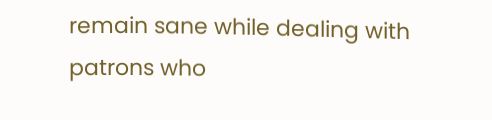remain sane while dealing with patrons who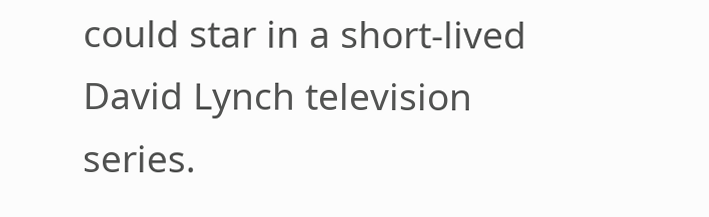could star in a short-lived David Lynch television series.